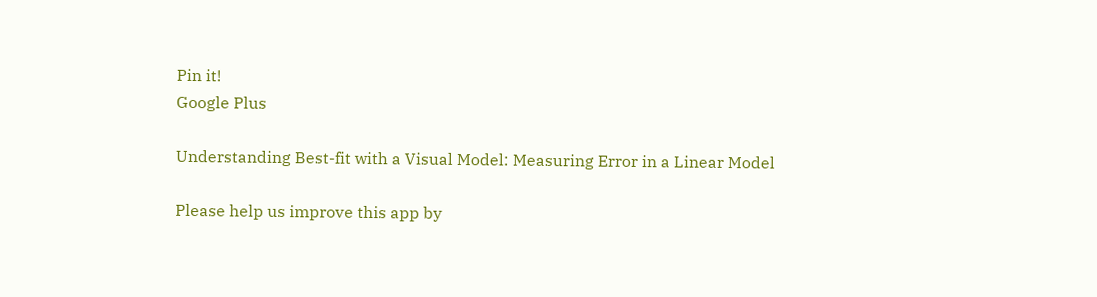Pin it!
Google Plus

Understanding Best-fit with a Visual Model: Measuring Error in a Linear Model

Please help us improve this app by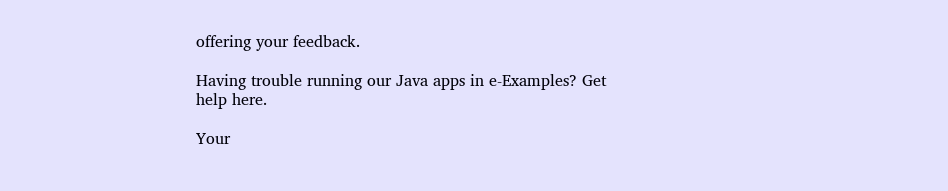offering your feedback.

Having trouble running our Java apps in e-Examples? Get help here.

Your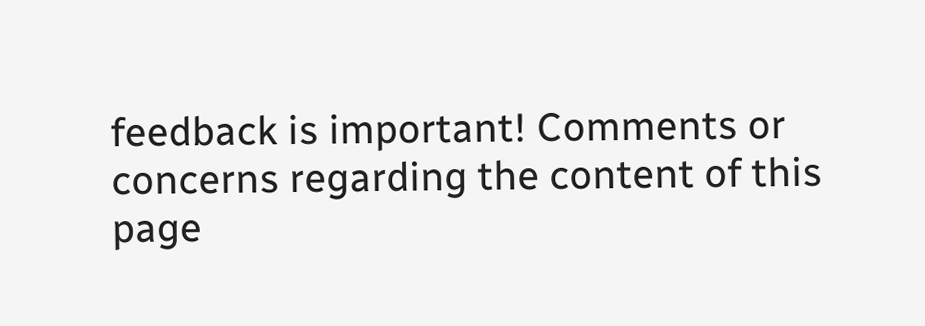feedback is important! Comments or concerns regarding the content of this page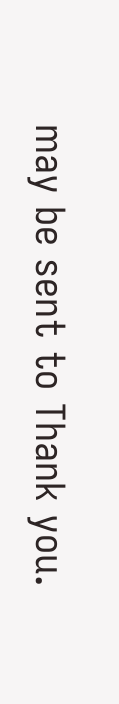may be sent to Thank you.